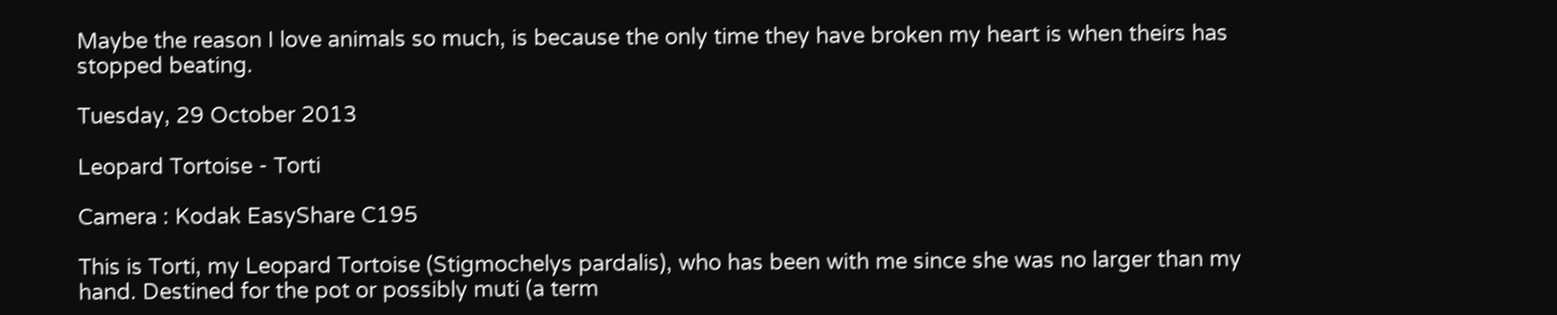Maybe the reason I love animals so much, is because the only time they have broken my heart is when theirs has stopped beating.

Tuesday, 29 October 2013

Leopard Tortoise - Torti

Camera : Kodak EasyShare C195

This is Torti, my Leopard Tortoise (Stigmochelys pardalis), who has been with me since she was no larger than my hand. Destined for the pot or possibly muti (a term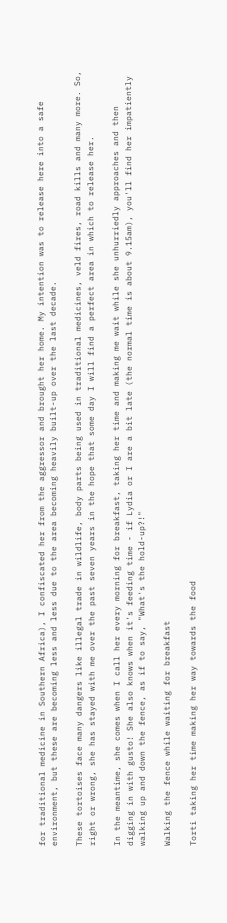for traditional medicine in Southern Africa), I confiscated her from the aggressor and brought her home. My intention was to release here into a safe environment, but these are becoming less and less due to the area becoming heavily built-up over the last decade.

These tortoises face many dangers like illegal trade in wildlife, body parts being used in traditional medicines, veld fires, road kills and many more. So, right or wrong, she has stayed with me over the past seven years in the hope that some day I will find a perfect area in which to release her.

In the meantime, she comes when I call her every morning for breakfast, taking her time and making me wait while she unhurriedly approaches and then digging in with gusto! She also knows when it's feeding time - if Lydia or I are a bit late (the normal time is about 9.15am), you'll find her impatiently walking up and down the fence, as if to say, "What's the hold-up?!"

Walking the fence while waiting for breakfast

Torti taking her time making her way towards the food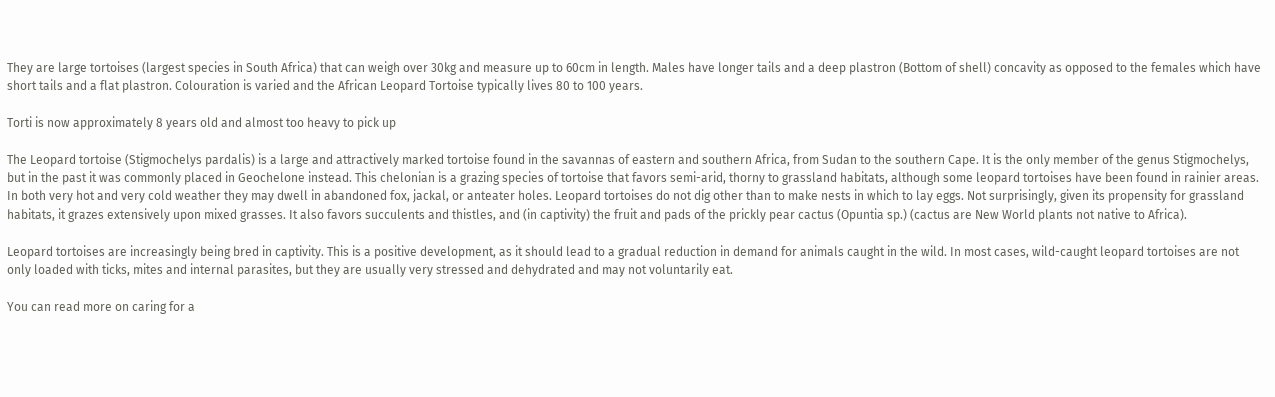They are large tortoises (largest species in South Africa) that can weigh over 30kg and measure up to 60cm in length. Males have longer tails and a deep plastron (Bottom of shell) concavity as opposed to the females which have short tails and a flat plastron. Colouration is varied and the African Leopard Tortoise typically lives 80 to 100 years.

Torti is now approximately 8 years old and almost too heavy to pick up

The Leopard tortoise (Stigmochelys pardalis) is a large and attractively marked tortoise found in the savannas of eastern and southern Africa, from Sudan to the southern Cape. It is the only member of the genus Stigmochelys, but in the past it was commonly placed in Geochelone instead. This chelonian is a grazing species of tortoise that favors semi-arid, thorny to grassland habitats, although some leopard tortoises have been found in rainier areas. In both very hot and very cold weather they may dwell in abandoned fox, jackal, or anteater holes. Leopard tortoises do not dig other than to make nests in which to lay eggs. Not surprisingly, given its propensity for grassland habitats, it grazes extensively upon mixed grasses. It also favors succulents and thistles, and (in captivity) the fruit and pads of the prickly pear cactus (Opuntia sp.) (cactus are New World plants not native to Africa).

Leopard tortoises are increasingly being bred in captivity. This is a positive development, as it should lead to a gradual reduction in demand for animals caught in the wild. In most cases, wild-caught leopard tortoises are not only loaded with ticks, mites and internal parasites, but they are usually very stressed and dehydrated and may not voluntarily eat.

You can read more on caring for a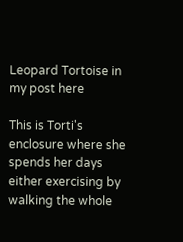Leopard Tortoise in my post here

This is Torti's enclosure where she spends her days either exercising by walking the whole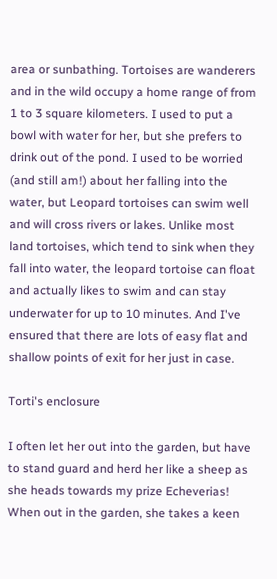area or sunbathing. Tortoises are wanderers and in the wild occupy a home range of from 1 to 3 square kilometers. I used to put a bowl with water for her, but she prefers to drink out of the pond. I used to be worried (and still am!) about her falling into the water, but Leopard tortoises can swim well and will cross rivers or lakes. Unlike most land tortoises, which tend to sink when they fall into water, the leopard tortoise can float and actually likes to swim and can stay underwater for up to 10 minutes. And I've ensured that there are lots of easy flat and shallow points of exit for her just in case.

Torti's enclosure

I often let her out into the garden, but have to stand guard and herd her like a sheep as she heads towards my prize Echeverias! When out in the garden, she takes a keen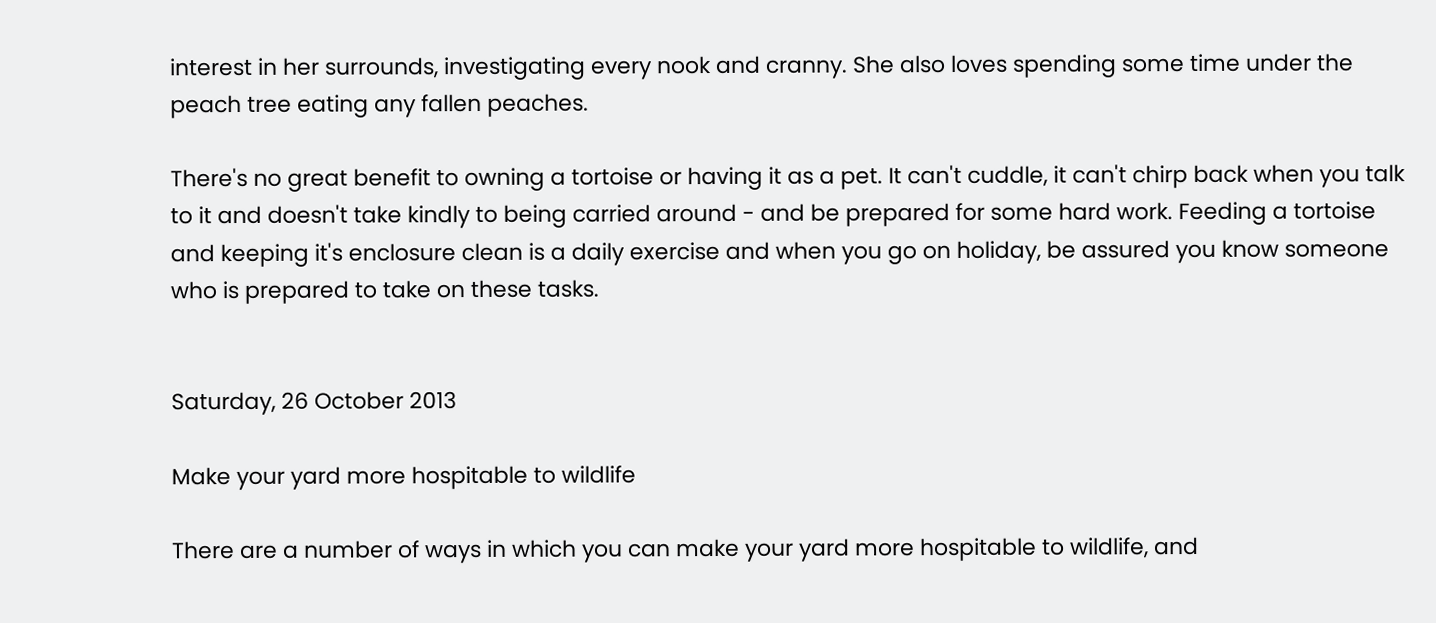interest in her surrounds, investigating every nook and cranny. She also loves spending some time under the peach tree eating any fallen peaches.

There's no great benefit to owning a tortoise or having it as a pet. It can't cuddle, it can't chirp back when you talk to it and doesn't take kindly to being carried around - and be prepared for some hard work. Feeding a tortoise and keeping it's enclosure clean is a daily exercise and when you go on holiday, be assured you know someone who is prepared to take on these tasks.


Saturday, 26 October 2013

Make your yard more hospitable to wildlife

There are a number of ways in which you can make your yard more hospitable to wildlife, and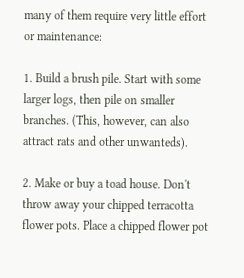many of them require very little effort or maintenance:

1. Build a brush pile. Start with some larger logs, then pile on smaller branches. (This, however, can also attract rats and other unwanteds).

2. Make or buy a toad house. Don't throw away your chipped terracotta flower pots. Place a chipped flower pot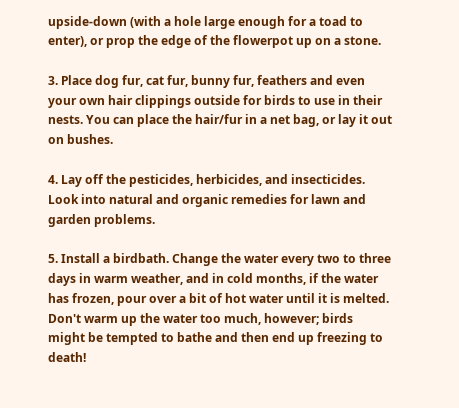upside-down (with a hole large enough for a toad to enter), or prop the edge of the flowerpot up on a stone.

3. Place dog fur, cat fur, bunny fur, feathers and even your own hair clippings outside for birds to use in their nests. You can place the hair/fur in a net bag, or lay it out on bushes.

4. Lay off the pesticides, herbicides, and insecticides. Look into natural and organic remedies for lawn and garden problems.

5. Install a birdbath. Change the water every two to three days in warm weather, and in cold months, if the water has frozen, pour over a bit of hot water until it is melted. Don't warm up the water too much, however; birds might be tempted to bathe and then end up freezing to death!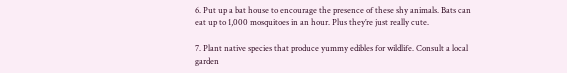6. Put up a bat house to encourage the presence of these shy animals. Bats can eat up to 1,000 mosquitoes in an hour. Plus they’re just really cute.

7. Plant native species that produce yummy edibles for wildlife. Consult a local garden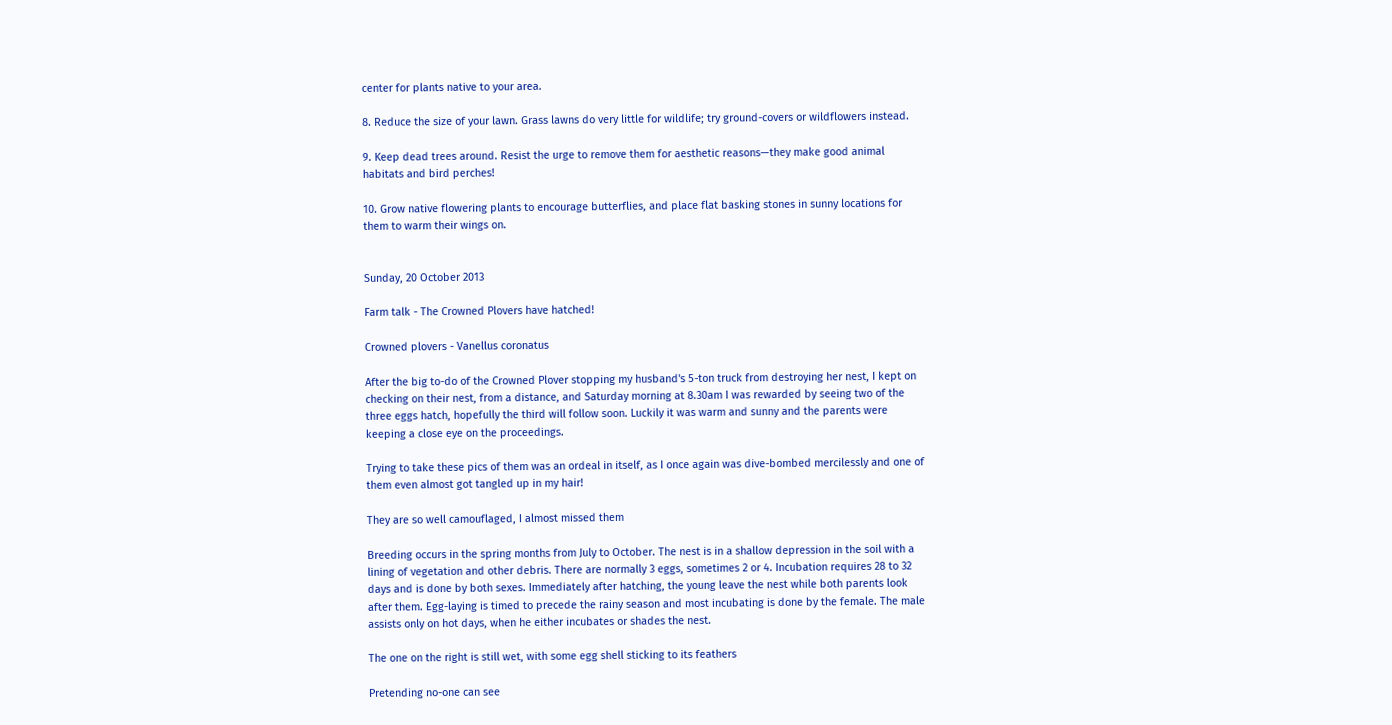center for plants native to your area.

8. Reduce the size of your lawn. Grass lawns do very little for wildlife; try ground-covers or wildflowers instead.

9. Keep dead trees around. Resist the urge to remove them for aesthetic reasons—they make good animal habitats and bird perches!

10. Grow native flowering plants to encourage butterflies, and place flat basking stones in sunny locations for them to warm their wings on.


Sunday, 20 October 2013

Farm talk - The Crowned Plovers have hatched!

Crowned plovers - Vanellus coronatus

After the big to-do of the Crowned Plover stopping my husband's 5-ton truck from destroying her nest, I kept on checking on their nest, from a distance, and Saturday morning at 8.30am I was rewarded by seeing two of the three eggs hatch, hopefully the third will follow soon. Luckily it was warm and sunny and the parents were keeping a close eye on the proceedings.

Trying to take these pics of them was an ordeal in itself, as I once again was dive-bombed mercilessly and one of them even almost got tangled up in my hair!

They are so well camouflaged, I almost missed them

Breeding occurs in the spring months from July to October. The nest is in a shallow depression in the soil with a lining of vegetation and other debris. There are normally 3 eggs, sometimes 2 or 4. Incubation requires 28 to 32 days and is done by both sexes. Immediately after hatching, the young leave the nest while both parents look after them. Egg-laying is timed to precede the rainy season and most incubating is done by the female. The male assists only on hot days, when he either incubates or shades the nest.

The one on the right is still wet, with some egg shell sticking to its feathers

Pretending no-one can see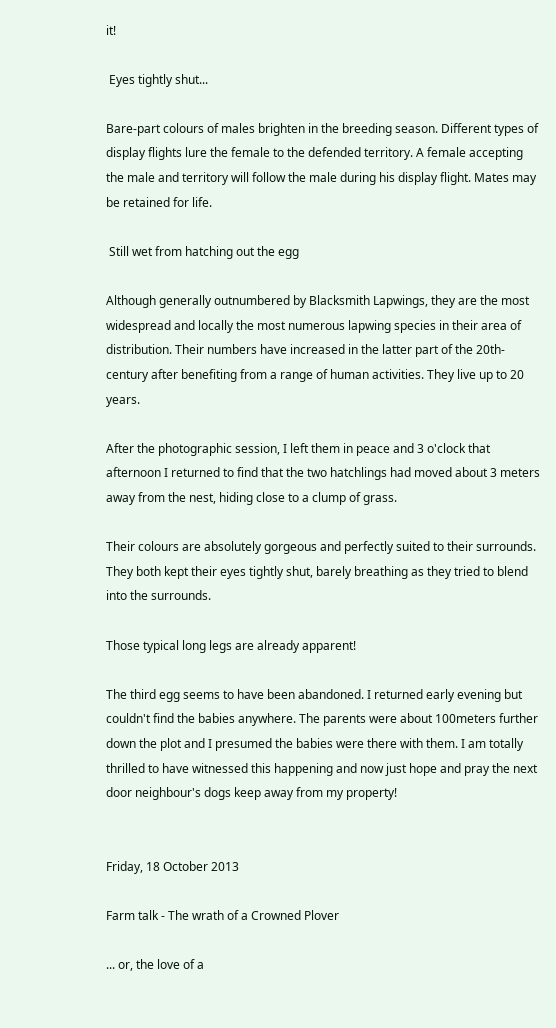it!

 Eyes tightly shut...

Bare-part colours of males brighten in the breeding season. Different types of display flights lure the female to the defended territory. A female accepting the male and territory will follow the male during his display flight. Mates may be retained for life.

 Still wet from hatching out the egg

Although generally outnumbered by Blacksmith Lapwings, they are the most widespread and locally the most numerous lapwing species in their area of distribution. Their numbers have increased in the latter part of the 20th-century after benefiting from a range of human activities. They live up to 20 years.

After the photographic session, I left them in peace and 3 o'clock that afternoon I returned to find that the two hatchlings had moved about 3 meters away from the nest, hiding close to a clump of grass.

Their colours are absolutely gorgeous and perfectly suited to their surrounds. They both kept their eyes tightly shut, barely breathing as they tried to blend into the surrounds.

Those typical long legs are already apparent!

The third egg seems to have been abandoned. I returned early evening but couldn't find the babies anywhere. The parents were about 100meters further down the plot and I presumed the babies were there with them. I am totally thrilled to have witnessed this happening and now just hope and pray the next door neighbour's dogs keep away from my property!


Friday, 18 October 2013

Farm talk - The wrath of a Crowned Plover

... or, the love of a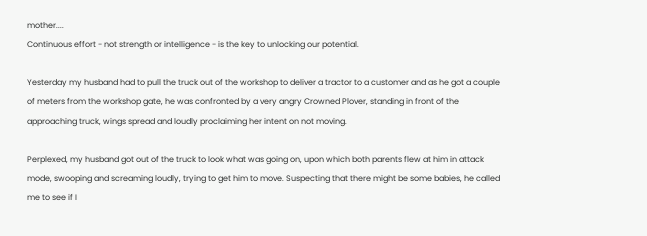mother....
Continuous effort - not strength or intelligence - is the key to unlocking our potential.

Yesterday my husband had to pull the truck out of the workshop to deliver a tractor to a customer and as he got a couple of meters from the workshop gate, he was confronted by a very angry Crowned Plover, standing in front of the approaching truck, wings spread and loudly proclaiming her intent on not moving.

Perplexed, my husband got out of the truck to look what was going on, upon which both parents flew at him in attack mode, swooping and screaming loudly, trying to get him to move. Suspecting that there might be some babies, he called me to see if I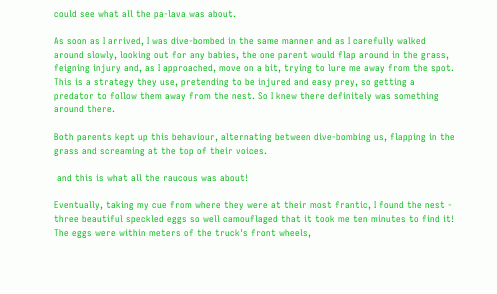could see what all the pa-lava was about.

As soon as I arrived, I was dive-bombed in the same manner and as I carefully walked around slowly, looking out for any babies, the one parent would flap around in the grass, feigning injury and, as I approached, move on a bit, trying to lure me away from the spot. This is a strategy they use, pretending to be injured and easy prey, so getting a predator to follow them away from the nest. So I knew there definitely was something around there.

Both parents kept up this behaviour, alternating between dive-bombing us, flapping in the grass and screaming at the top of their voices.

 and this is what all the raucous was about!

Eventually, taking my cue from where they were at their most frantic, I found the nest - three beautiful speckled eggs so well camouflaged that it took me ten minutes to find it! The eggs were within meters of the truck's front wheels,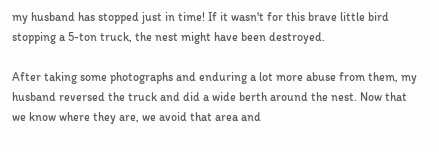my husband has stopped just in time! If it wasn't for this brave little bird stopping a 5-ton truck, the nest might have been destroyed.

After taking some photographs and enduring a lot more abuse from them, my husband reversed the truck and did a wide berth around the nest. Now that we know where they are, we avoid that area and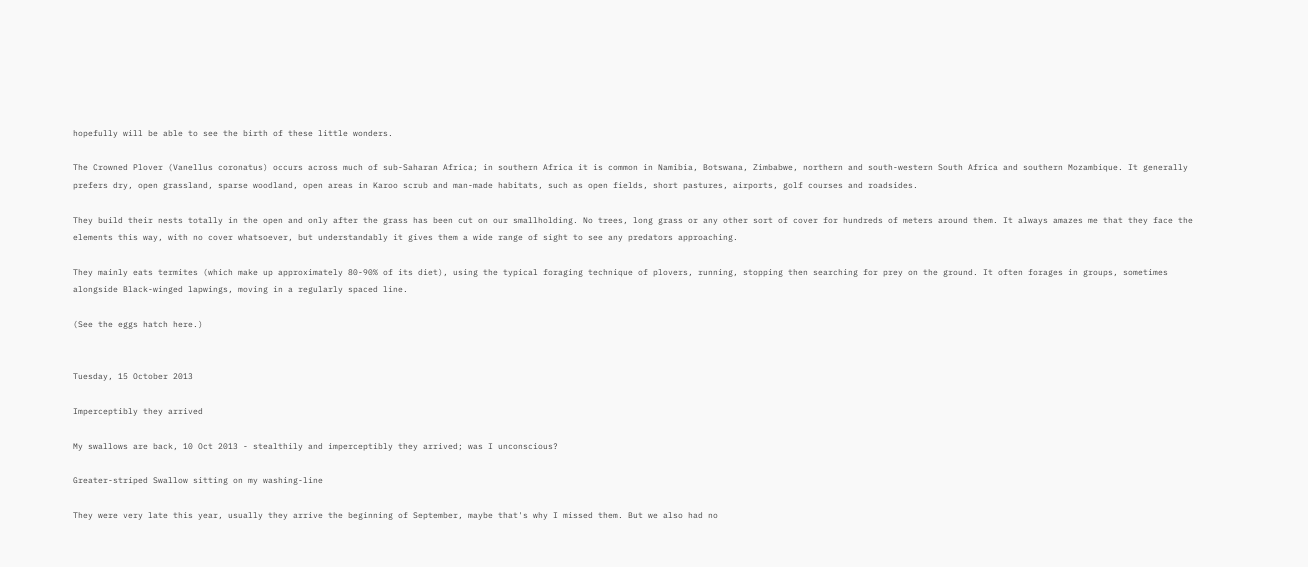hopefully will be able to see the birth of these little wonders.

The Crowned Plover (Vanellus coronatus) occurs across much of sub-Saharan Africa; in southern Africa it is common in Namibia, Botswana, Zimbabwe, northern and south-western South Africa and southern Mozambique. It generally prefers dry, open grassland, sparse woodland, open areas in Karoo scrub and man-made habitats, such as open fields, short pastures, airports, golf courses and roadsides.

They build their nests totally in the open and only after the grass has been cut on our smallholding. No trees, long grass or any other sort of cover for hundreds of meters around them. It always amazes me that they face the elements this way, with no cover whatsoever, but understandably it gives them a wide range of sight to see any predators approaching.

They mainly eats termites (which make up approximately 80-90% of its diet), using the typical foraging technique of plovers, running, stopping then searching for prey on the ground. It often forages in groups, sometimes alongside Black-winged lapwings, moving in a regularly spaced line.

(See the eggs hatch here.)


Tuesday, 15 October 2013

Imperceptibly they arrived

My swallows are back, 10 Oct 2013 - stealthily and imperceptibly they arrived; was I unconscious?

Greater-striped Swallow sitting on my washing-line

They were very late this year, usually they arrive the beginning of September, maybe that's why I missed them. But we also had no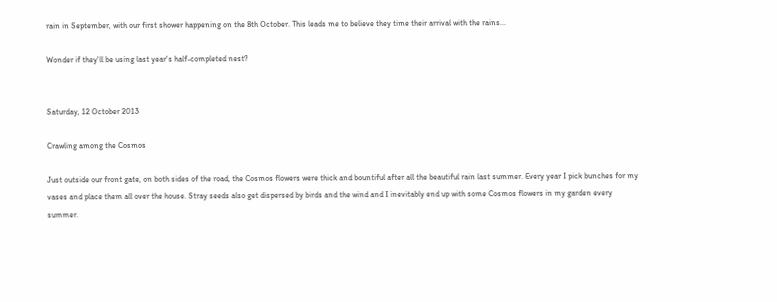rain in September, with our first shower happening on the 8th October. This leads me to believe they time their arrival with the rains...

Wonder if they'll be using last year's half-completed nest?


Saturday, 12 October 2013

Crawling among the Cosmos

Just outside our front gate, on both sides of the road, the Cosmos flowers were thick and bountiful after all the beautiful rain last summer. Every year I pick bunches for my vases and place them all over the house. Stray seeds also get dispersed by birds and the wind and I inevitably end up with some Cosmos flowers in my garden every summer.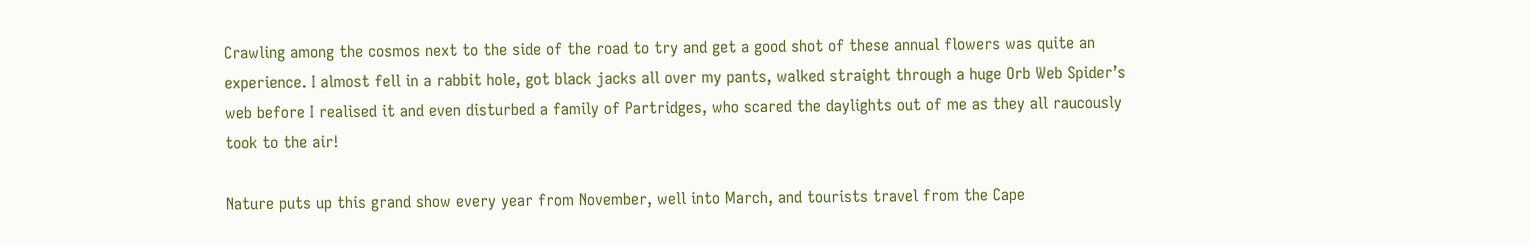Crawling among the cosmos next to the side of the road to try and get a good shot of these annual flowers was quite an experience. I almost fell in a rabbit hole, got black jacks all over my pants, walked straight through a huge Orb Web Spider’s web before I realised it and even disturbed a family of Partridges, who scared the daylights out of me as they all raucously took to the air!

Nature puts up this grand show every year from November, well into March, and tourists travel from the Cape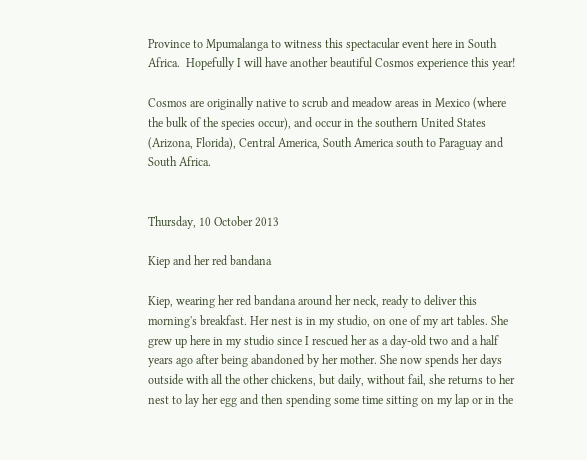Province to Mpumalanga to witness this spectacular event here in South Africa.  Hopefully I will have another beautiful Cosmos experience this year!

Cosmos are originally native to scrub and meadow areas in Mexico (where the bulk of the species occur), and occur in the southern United States (Arizona, Florida), Central America, South America south to Paraguay and South Africa.


Thursday, 10 October 2013

Kiep and her red bandana

Kiep, wearing her red bandana around her neck, ready to deliver this morning's breakfast. Her nest is in my studio, on one of my art tables. She grew up here in my studio since I rescued her as a day-old two and a half years ago after being abandoned by her mother. She now spends her days outside with all the other chickens, but daily, without fail, she returns to her nest to lay her egg and then spending some time sitting on my lap or in the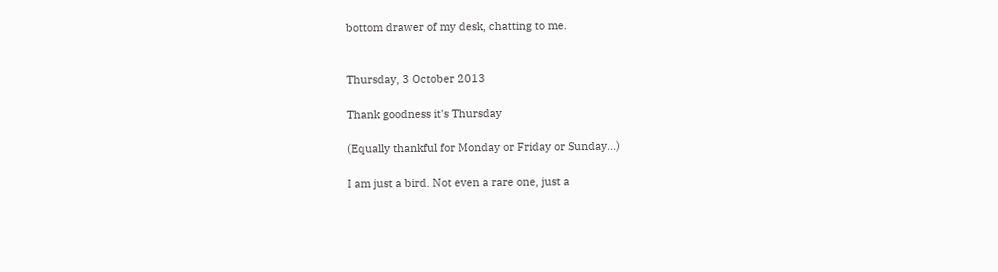bottom drawer of my desk, chatting to me.


Thursday, 3 October 2013

Thank goodness it's Thursday

(Equally thankful for Monday or Friday or Sunday...)

I am just a bird. Not even a rare one, just a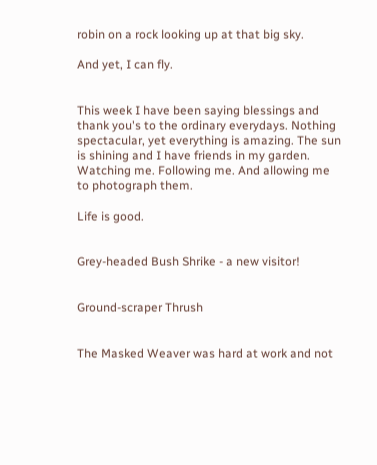robin on a rock looking up at that big sky.

And yet, I can fly.


This week I have been saying blessings and thank you's to the ordinary everydays. Nothing spectacular, yet everything is amazing. The sun is shining and I have friends in my garden. Watching me. Following me. And allowing me to photograph them.

Life is good.


Grey-headed Bush Shrike - a new visitor!


Ground-scraper Thrush


The Masked Weaver was hard at work and not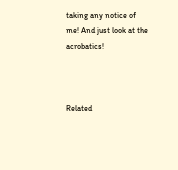taking any notice of me! And just look at the acrobatics!



Related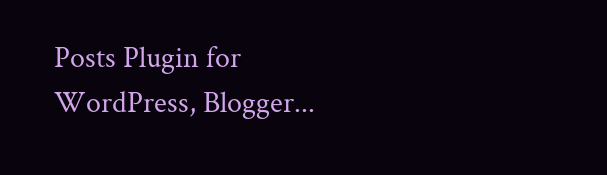Posts Plugin for WordPress, Blogger...